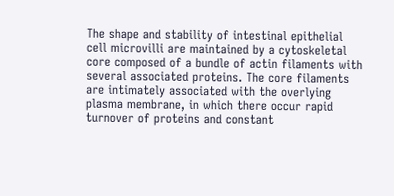The shape and stability of intestinal epithelial cell microvilli are maintained by a cytoskeletal core composed of a bundle of actin filaments with several associated proteins. The core filaments are intimately associated with the overlying plasma membrane, in which there occur rapid turnover of proteins and constant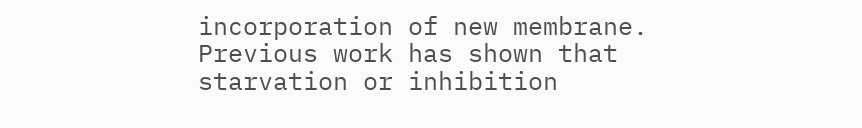incorporation of new membrane. Previous work has shown that starvation or inhibition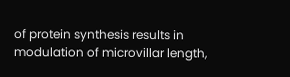of protein synthesis results in modulation of microvillar length,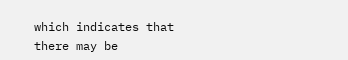which indicates that there may be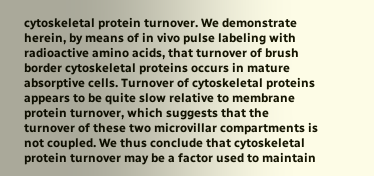cytoskeletal protein turnover. We demonstrate herein, by means of in vivo pulse labeling with radioactive amino acids, that turnover of brush border cytoskeletal proteins occurs in mature absorptive cells. Turnover of cytoskeletal proteins appears to be quite slow relative to membrane protein turnover, which suggests that the turnover of these two microvillar compartments is not coupled. We thus conclude that cytoskeletal protein turnover may be a factor used to maintain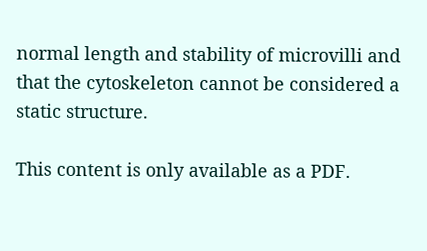normal length and stability of microvilli and that the cytoskeleton cannot be considered a static structure.

This content is only available as a PDF.